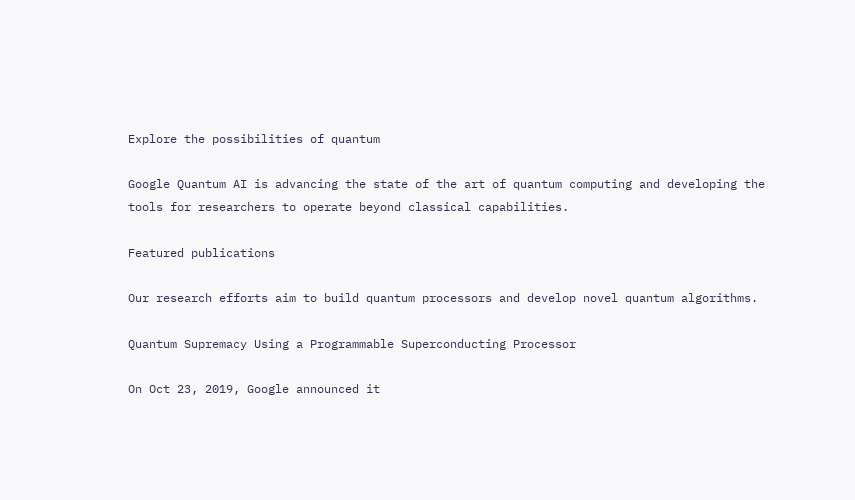Explore the possibilities of quantum

Google Quantum AI is advancing the state of the art of quantum computing and developing the tools for researchers to operate beyond classical capabilities.

Featured publications

Our research efforts aim to build quantum processors and develop novel quantum algorithms.

Quantum Supremacy Using a Programmable Superconducting Processor

On Oct 23, 2019, Google announced it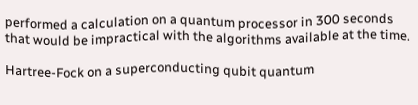performed a calculation on a quantum processor in 300 seconds that would be impractical with the algorithms available at the time.

Hartree-Fock on a superconducting qubit quantum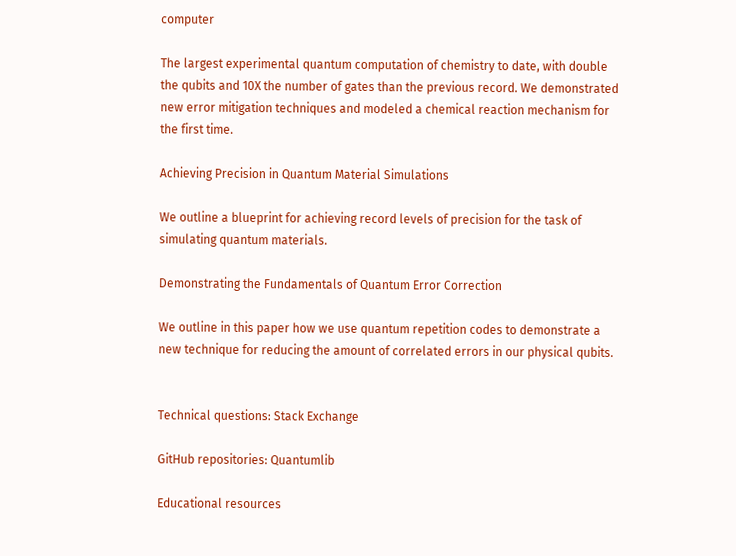computer

The largest experimental quantum computation of chemistry to date, with double the qubits and 10X the number of gates than the previous record. We demonstrated new error mitigation techniques and modeled a chemical reaction mechanism for the first time.

Achieving Precision in Quantum Material Simulations

We outline a blueprint for achieving record levels of precision for the task of simulating quantum materials.

Demonstrating the Fundamentals of Quantum Error Correction

We outline in this paper how we use quantum repetition codes to demonstrate a new technique for reducing the amount of correlated errors in our physical qubits.


Technical questions: Stack Exchange

GitHub repositories: Quantumlib

Educational resources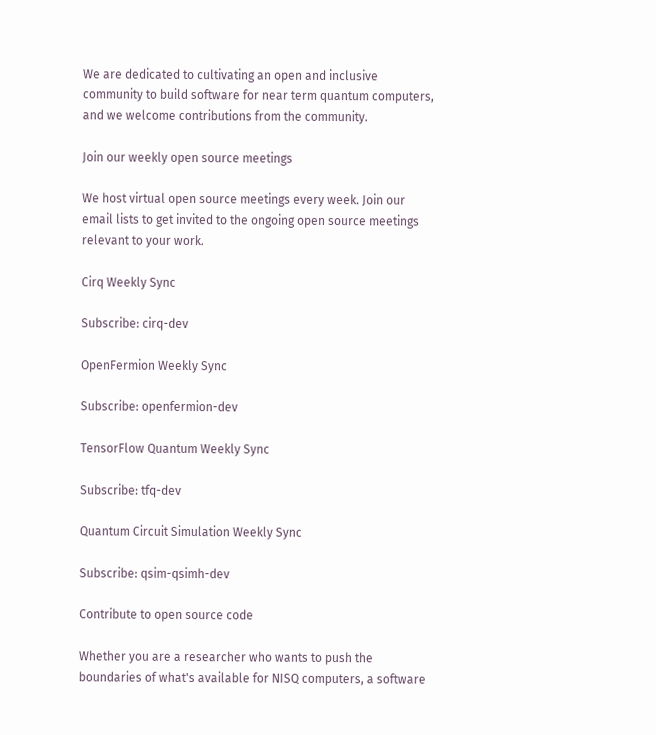We are dedicated to cultivating an open and inclusive community to build software for near term quantum computers, and we welcome contributions from the community.

Join our weekly open source meetings

We host virtual open source meetings every week. Join our email lists to get invited to the ongoing open source meetings relevant to your work.

Cirq Weekly Sync

Subscribe: cirq-dev

OpenFermion Weekly Sync

Subscribe: openfermion-dev

TensorFlow Quantum Weekly Sync

Subscribe: tfq-dev

Quantum Circuit Simulation Weekly Sync

Subscribe: qsim-qsimh-dev

Contribute to open source code

Whether you are a researcher who wants to push the boundaries of what's available for NISQ computers, a software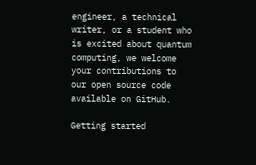engineer, a technical writer, or a student who is excited about quantum computing, we welcome your contributions to our open source code available on GitHub.

Getting started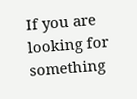If you are looking for something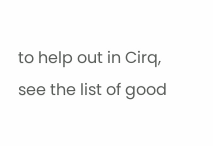to help out in Cirq, see the list of good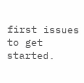first issues to get started.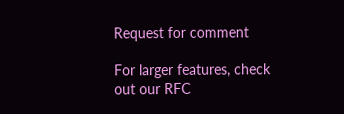Request for comment

For larger features, check out our RFC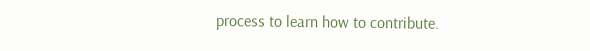process to learn how to contribute.